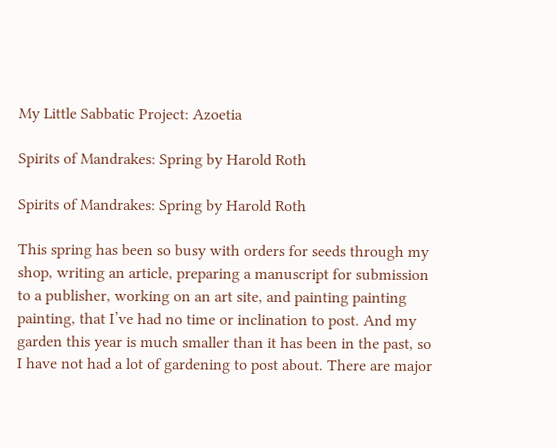My Little Sabbatic Project: Azoetia

Spirits of Mandrakes: Spring by Harold Roth

Spirits of Mandrakes: Spring by Harold Roth

This spring has been so busy with orders for seeds through my shop, writing an article, preparing a manuscript for submission to a publisher, working on an art site, and painting painting painting, that I’ve had no time or inclination to post. And my garden this year is much smaller than it has been in the past, so I have not had a lot of gardening to post about. There are major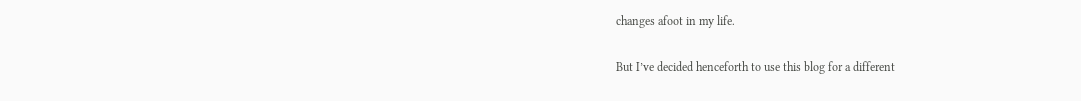changes afoot in my life.

But I’ve decided henceforth to use this blog for a different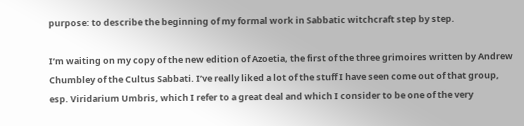purpose: to describe the beginning of my formal work in Sabbatic witchcraft step by step.

I’m waiting on my copy of the new edition of Azoetia, the first of the three grimoires written by Andrew Chumbley of the Cultus Sabbati. I’ve really liked a lot of the stuff I have seen come out of that group, esp. Viridarium Umbris, which I refer to a great deal and which I consider to be one of the very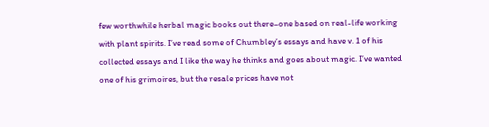few worthwhile herbal magic books out there–one based on real-life working with plant spirits. I’ve read some of Chumbley’s essays and have v. 1 of his collected essays and I like the way he thinks and goes about magic. I’ve wanted one of his grimoires, but the resale prices have not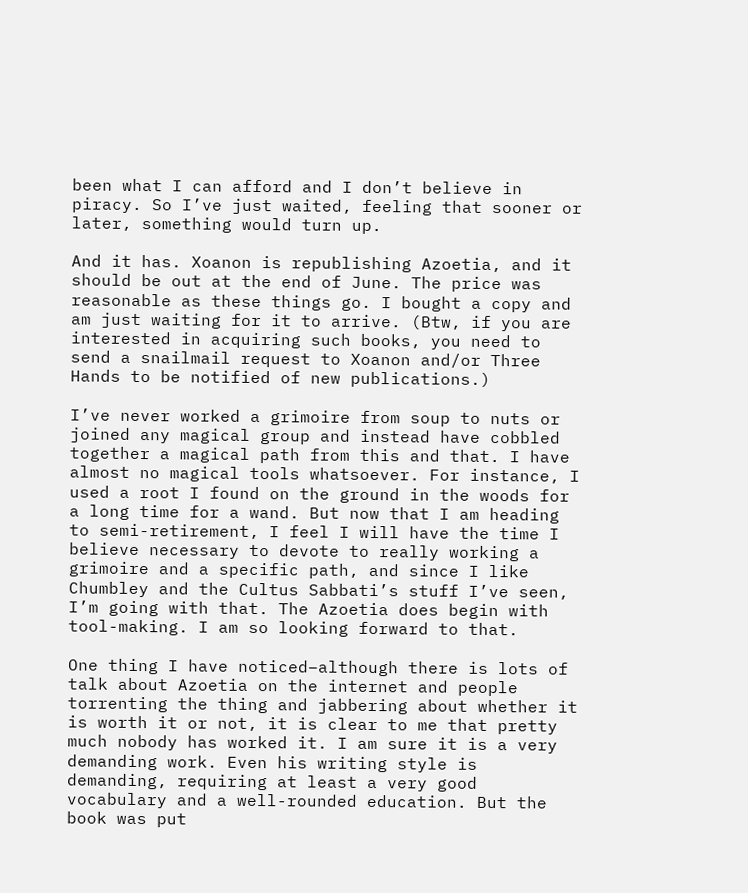been what I can afford and I don’t believe in piracy. So I’ve just waited, feeling that sooner or later, something would turn up.

And it has. Xoanon is republishing Azoetia, and it should be out at the end of June. The price was reasonable as these things go. I bought a copy and am just waiting for it to arrive. (Btw, if you are interested in acquiring such books, you need to send a snailmail request to Xoanon and/or Three Hands to be notified of new publications.)

I’ve never worked a grimoire from soup to nuts or joined any magical group and instead have cobbled together a magical path from this and that. I have almost no magical tools whatsoever. For instance, I used a root I found on the ground in the woods for a long time for a wand. But now that I am heading to semi-retirement, I feel I will have the time I believe necessary to devote to really working a grimoire and a specific path, and since I like Chumbley and the Cultus Sabbati’s stuff I’ve seen, I’m going with that. The Azoetia does begin with tool-making. I am so looking forward to that.

One thing I have noticed–although there is lots of talk about Azoetia on the internet and people torrenting the thing and jabbering about whether it is worth it or not, it is clear to me that pretty much nobody has worked it. I am sure it is a very demanding work. Even his writing style is demanding, requiring at least a very good vocabulary and a well-rounded education. But the book was put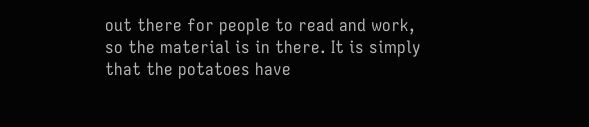out there for people to read and work, so the material is in there. It is simply that the potatoes have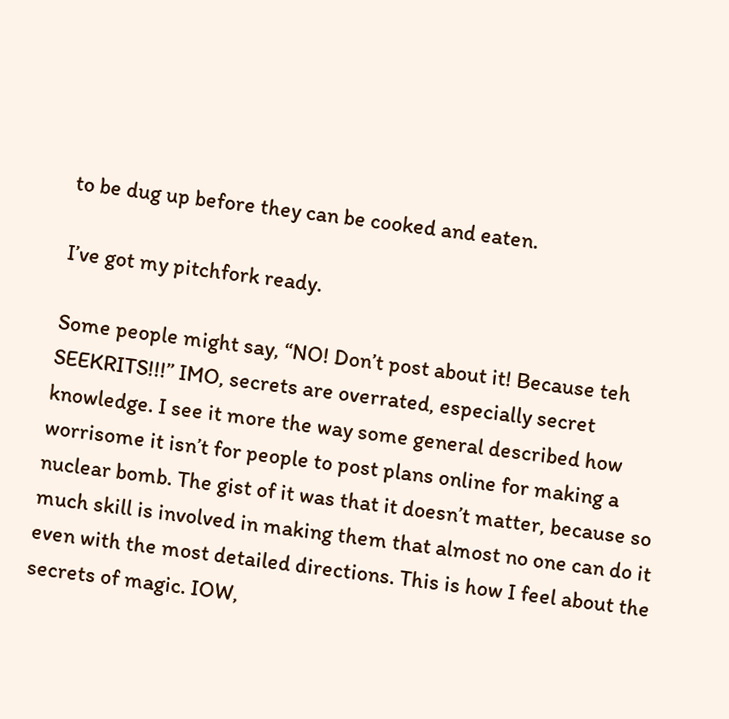to be dug up before they can be cooked and eaten.

I’ve got my pitchfork ready.

Some people might say, “NO! Don’t post about it! Because teh SEEKRITS!!!” IMO, secrets are overrated, especially secret knowledge. I see it more the way some general described how worrisome it isn’t for people to post plans online for making a nuclear bomb. The gist of it was that it doesn’t matter, because so much skill is involved in making them that almost no one can do it even with the most detailed directions. This is how I feel about the secrets of magic. IOW,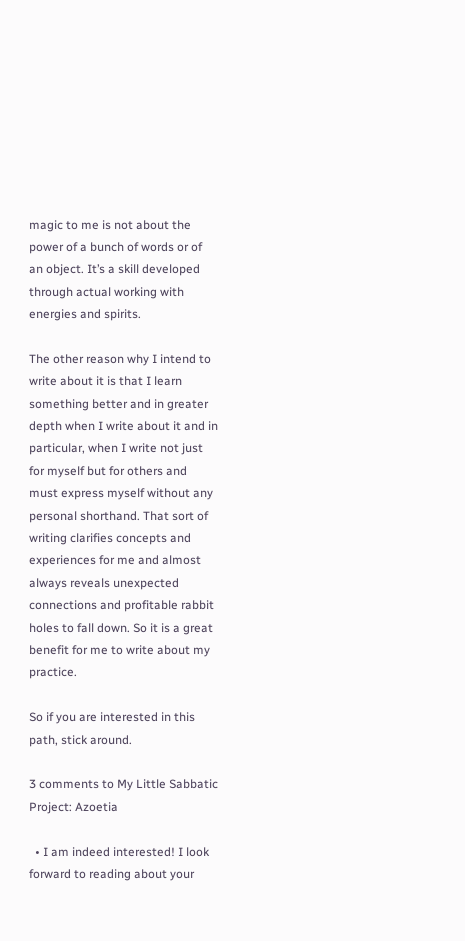magic to me is not about the power of a bunch of words or of an object. It’s a skill developed through actual working with energies and spirits.

The other reason why I intend to write about it is that I learn something better and in greater depth when I write about it and in particular, when I write not just for myself but for others and must express myself without any personal shorthand. That sort of writing clarifies concepts and experiences for me and almost always reveals unexpected connections and profitable rabbit holes to fall down. So it is a great benefit for me to write about my practice.

So if you are interested in this path, stick around.

3 comments to My Little Sabbatic Project: Azoetia

  • I am indeed interested! I look forward to reading about your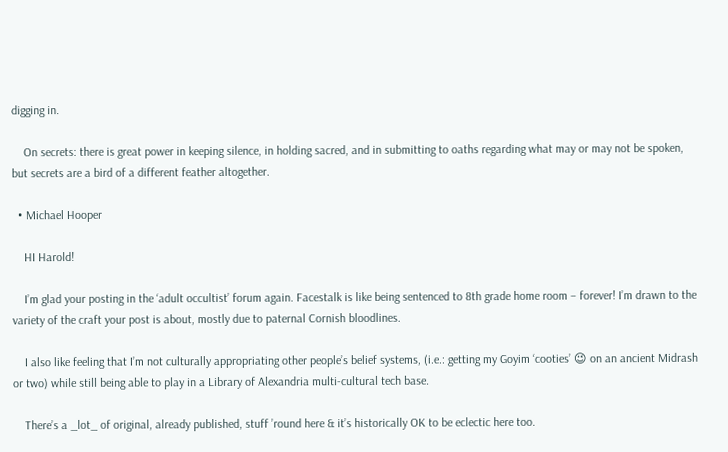digging in.

    On secrets: there is great power in keeping silence, in holding sacred, and in submitting to oaths regarding what may or may not be spoken, but secrets are a bird of a different feather altogether.

  • Michael Hooper

    HI Harold!

    I’m glad your posting in the ‘adult occultist’ forum again. Facestalk is like being sentenced to 8th grade home room – forever! I’m drawn to the variety of the craft your post is about, mostly due to paternal Cornish bloodlines.

    I also like feeling that I’m not culturally appropriating other people’s belief systems, (i.e.: getting my Goyim ‘cooties’ 😉 on an ancient Midrash or two) while still being able to play in a Library of Alexandria multi-cultural tech base.

    There’s a _lot_ of original, already published, stuff ’round here & it’s historically OK to be eclectic here too.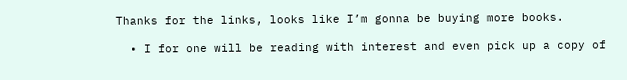Thanks for the links, looks like I’m gonna be buying more books.

  • I for one will be reading with interest and even pick up a copy of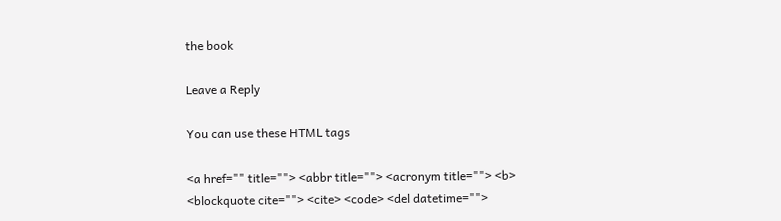the book

Leave a Reply

You can use these HTML tags

<a href="" title=""> <abbr title=""> <acronym title=""> <b> <blockquote cite=""> <cite> <code> <del datetime="">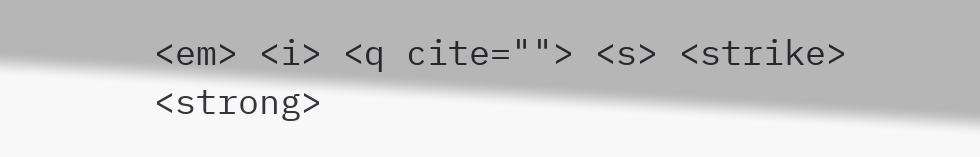<em> <i> <q cite=""> <s> <strike> <strong>